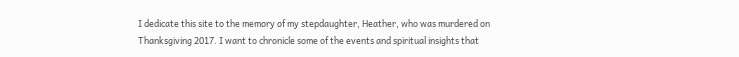I dedicate this site to the memory of my stepdaughter, Heather, who was murdered on Thanksgiving 2017. I want to chronicle some of the events and spiritual insights that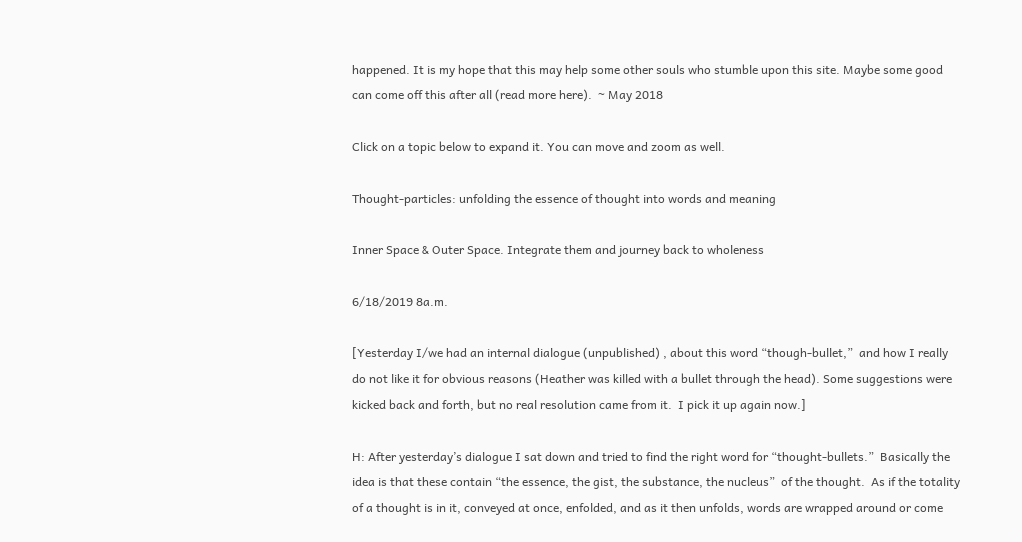happened. It is my hope that this may help some other souls who stumble upon this site. Maybe some good can come off this after all (read more here).  ~ May 2018

Click on a topic below to expand it. You can move and zoom as well.

Thought-particles: unfolding the essence of thought into words and meaning

Inner Space & Outer Space. Integrate them and journey back to wholeness

6/18/2019 8a.m.

[Yesterday I/we had an internal dialogue (unpublished) , about this word “though-bullet,”  and how I really do not like it for obvious reasons (Heather was killed with a bullet through the head). Some suggestions were kicked back and forth, but no real resolution came from it.  I pick it up again now.]

H: After yesterday’s dialogue I sat down and tried to find the right word for “thought-bullets.”  Basically the idea is that these contain “the essence, the gist, the substance, the nucleus”  of the thought.  As if the totality of a thought is in it, conveyed at once, enfolded, and as it then unfolds, words are wrapped around or come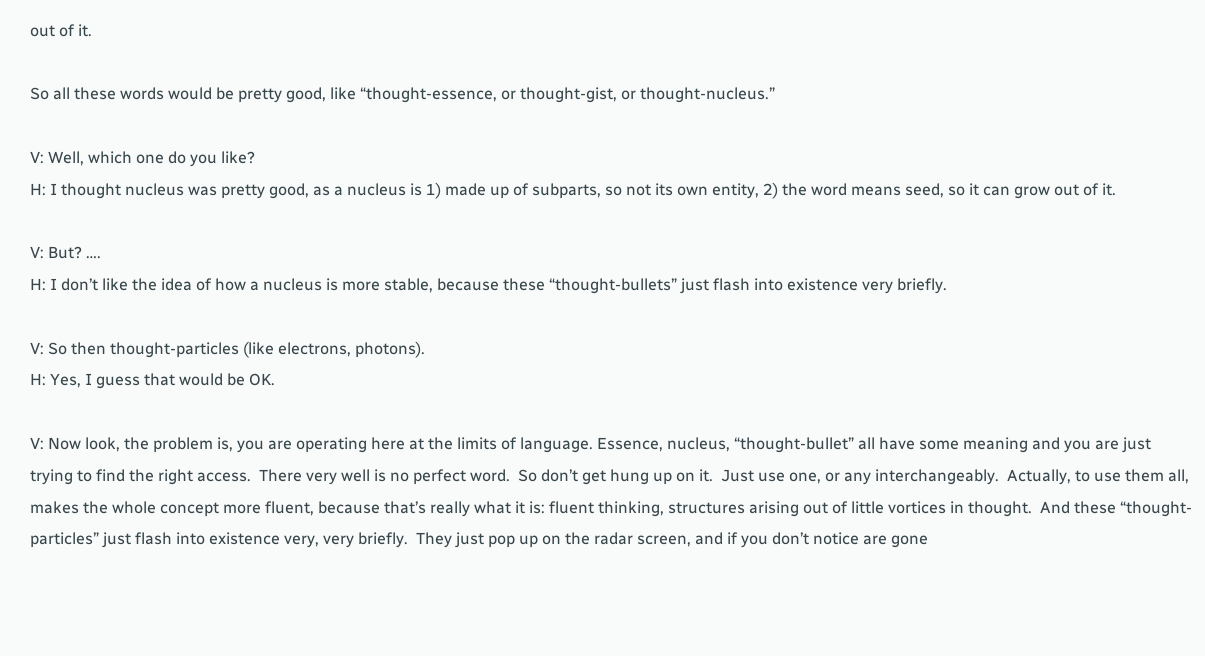out of it.

So all these words would be pretty good, like “thought-essence, or thought-gist, or thought-nucleus.”

V: Well, which one do you like?
H: I thought nucleus was pretty good, as a nucleus is 1) made up of subparts, so not its own entity, 2) the word means seed, so it can grow out of it.

V: But? ….
H: I don’t like the idea of how a nucleus is more stable, because these “thought-bullets” just flash into existence very briefly.

V: So then thought-particles (like electrons, photons).
H: Yes, I guess that would be OK.

V: Now look, the problem is, you are operating here at the limits of language. Essence, nucleus, “thought-bullet” all have some meaning and you are just trying to find the right access.  There very well is no perfect word.  So don’t get hung up on it.  Just use one, or any interchangeably.  Actually, to use them all, makes the whole concept more fluent, because that’s really what it is: fluent thinking, structures arising out of little vortices in thought.  And these “thought-particles” just flash into existence very, very briefly.  They just pop up on the radar screen, and if you don’t notice are gone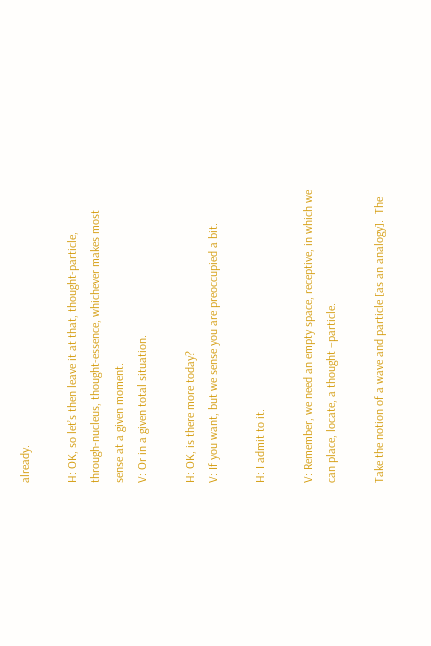already.

H: OK, so let’s then leave it at that, thought-particle, through-nucleus, thought-essence, whichever makes most sense at a given moment.
V: Or in a given total situation.

H: OK, is there more today?
V: If you want, but we sense you are preoccupied a bit.

H: I admit to it.

V: Remember, we need an empty space, receptive, in which we can place, locate, a thought –particle.

Take the notion of a wave and particle [as an analogy].  The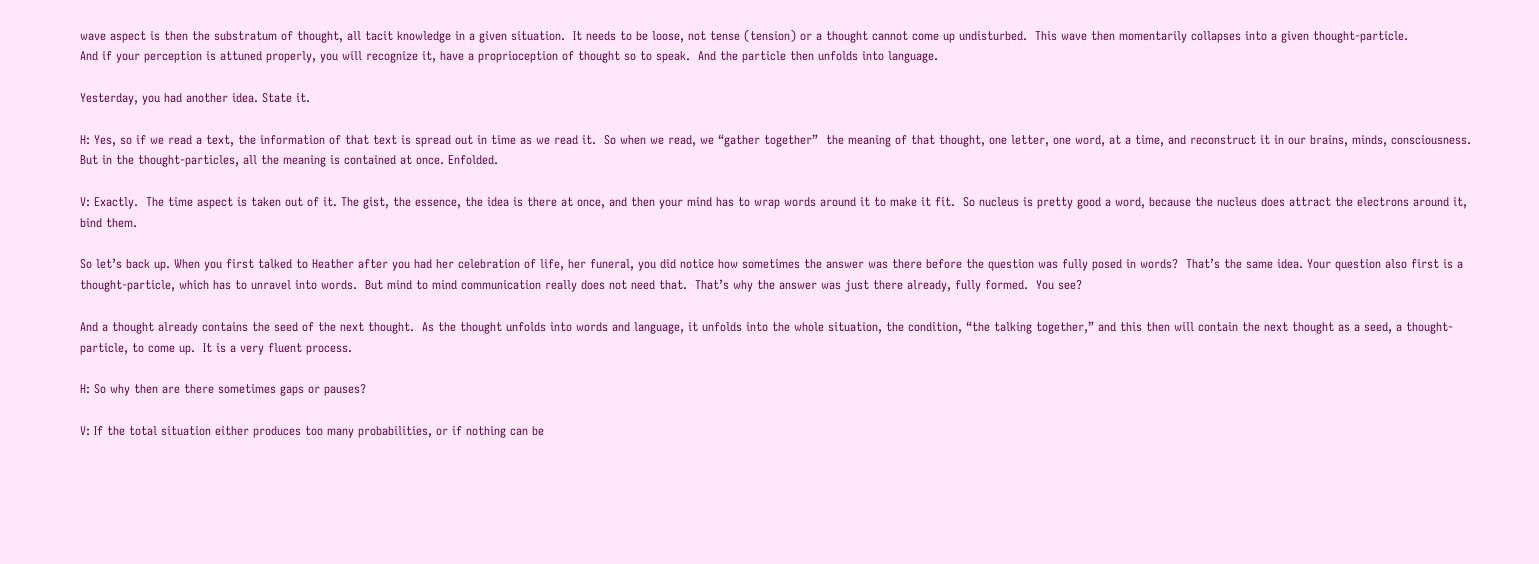wave aspect is then the substratum of thought, all tacit knowledge in a given situation.  It needs to be loose, not tense (tension) or a thought cannot come up undisturbed.  This wave then momentarily collapses into a given thought-particle.
And if your perception is attuned properly, you will recognize it, have a proprioception of thought so to speak.  And the particle then unfolds into language.

Yesterday, you had another idea. State it.

H: Yes, so if we read a text, the information of that text is spread out in time as we read it.  So when we read, we “gather together”  the meaning of that thought, one letter, one word, at a time, and reconstruct it in our brains, minds, consciousness.  But in the thought-particles, all the meaning is contained at once. Enfolded.

V: Exactly.  The time aspect is taken out of it. The gist, the essence, the idea is there at once, and then your mind has to wrap words around it to make it fit.  So nucleus is pretty good a word, because the nucleus does attract the electrons around it, bind them.

So let’s back up. When you first talked to Heather after you had her celebration of life, her funeral, you did notice how sometimes the answer was there before the question was fully posed in words?  That’s the same idea. Your question also first is a thought-particle, which has to unravel into words.  But mind to mind communication really does not need that.  That’s why the answer was just there already, fully formed.  You see?

And a thought already contains the seed of the next thought.  As the thought unfolds into words and language, it unfolds into the whole situation, the condition, “the talking together,” and this then will contain the next thought as a seed, a thought-particle, to come up.  It is a very fluent process.

H: So why then are there sometimes gaps or pauses?

V: If the total situation either produces too many probabilities, or if nothing can be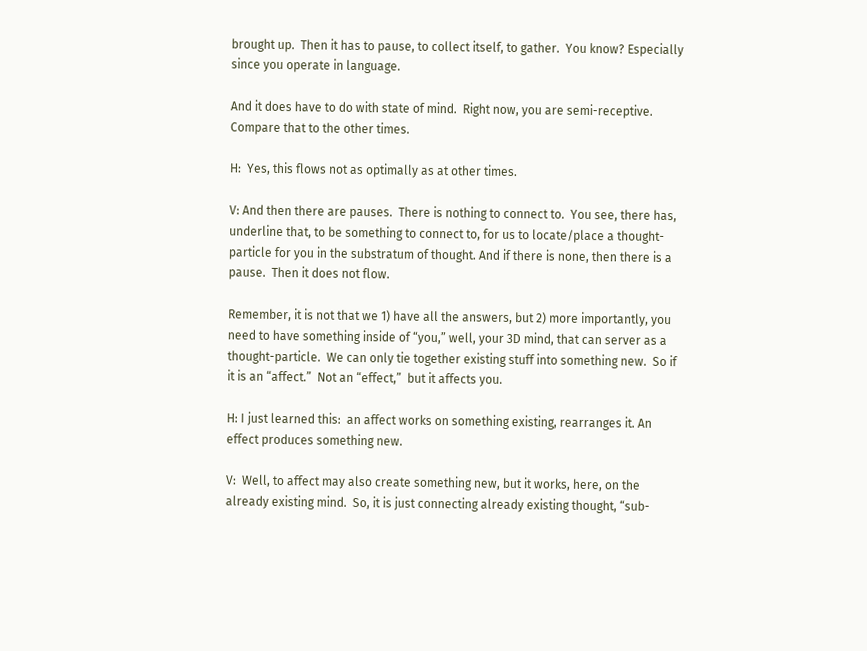brought up.  Then it has to pause, to collect itself, to gather.  You know? Especially since you operate in language.

And it does have to do with state of mind.  Right now, you are semi-receptive.  Compare that to the other times.

H:  Yes, this flows not as optimally as at other times.

V: And then there are pauses.  There is nothing to connect to.  You see, there has, underline that, to be something to connect to, for us to locate/place a thought-particle for you in the substratum of thought. And if there is none, then there is a pause.  Then it does not flow.

Remember, it is not that we 1) have all the answers, but 2) more importantly, you need to have something inside of “you,” well, your 3D mind, that can server as a thought-particle.  We can only tie together existing stuff into something new.  So if it is an “affect.”  Not an “effect,”  but it affects you.

H: I just learned this:  an affect works on something existing, rearranges it. An effect produces something new.

V:  Well, to affect may also create something new, but it works, here, on the already existing mind.  So, it is just connecting already existing thought, “sub-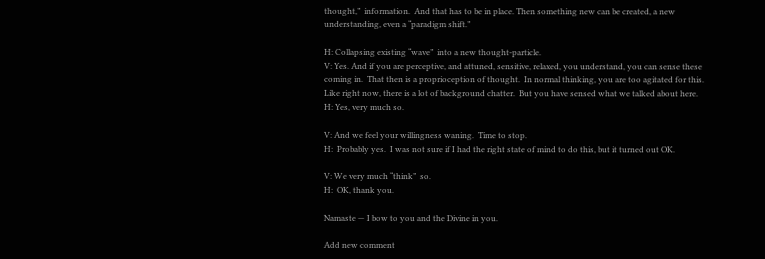thought,”  information.  And that has to be in place. Then something new can be created, a new understanding, even a “paradigm shift.”

H: Collapsing existing “wave”  into a new thought-particle.
V: Yes. And if you are perceptive, and attuned, sensitive, relaxed, you understand, you can sense these coming in.  That then is a proprioception of thought.  In normal thinking, you are too agitated for this.  Like right now, there is a lot of background chatter.  But you have sensed what we talked about here.
H: Yes, very much so.

V: And we feel your willingness waning.  Time to stop.
H:  Probably yes.  I was not sure if I had the right state of mind to do this, but it turned out OK.

V: We very much “think”  so.
H:  OK, thank you.

Namaste — I bow to you and the Divine in you.

Add new comment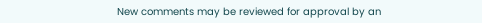New comments may be reviewed for approval by an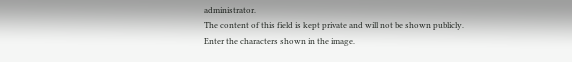administrator.
The content of this field is kept private and will not be shown publicly.
Enter the characters shown in the image.